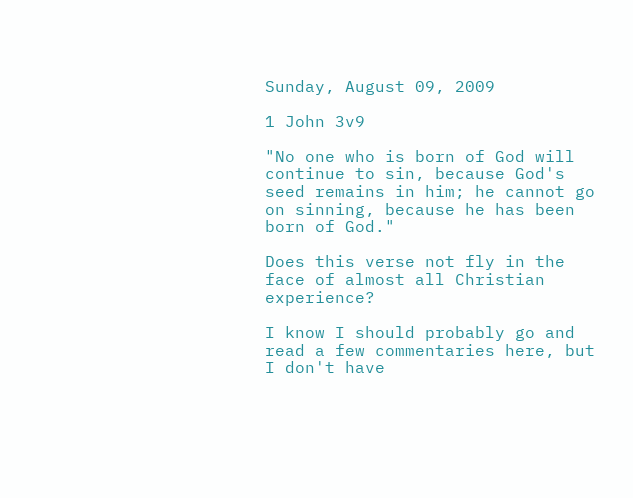Sunday, August 09, 2009

1 John 3v9

"No one who is born of God will continue to sin, because God's seed remains in him; he cannot go on sinning, because he has been born of God."

Does this verse not fly in the face of almost all Christian experience?

I know I should probably go and read a few commentaries here, but I don't have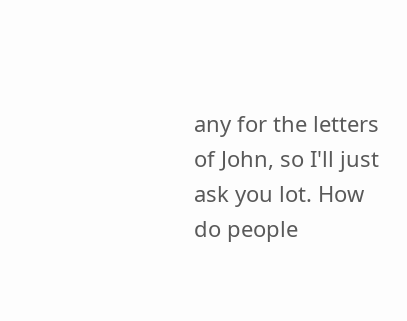any for the letters of John, so I'll just ask you lot. How do people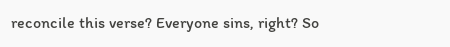reconcile this verse? Everyone sins, right? So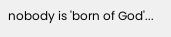nobody is 'born of God'...